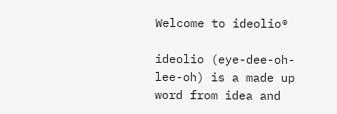Welcome to ideolio®

ideolio (eye-dee-oh-lee-oh) is a made up word from idea and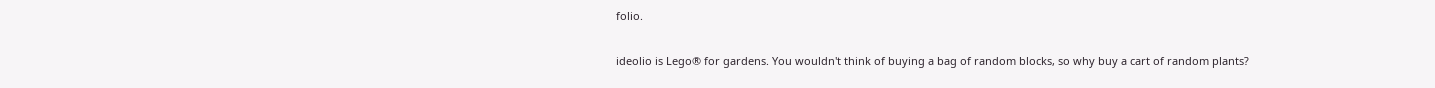folio.

ideolio is Lego® for gardens. You wouldn't think of buying a bag of random blocks, so why buy a cart of random plants?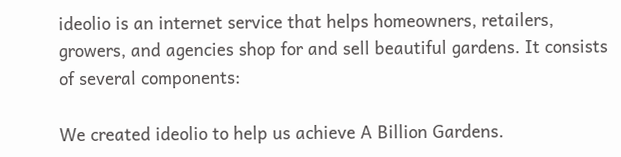ideolio is an internet service that helps homeowners, retailers, growers, and agencies shop for and sell beautiful gardens. It consists of several components:

We created ideolio to help us achieve A Billion Gardens.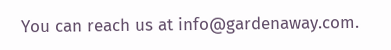You can reach us at info@gardenaway.com.